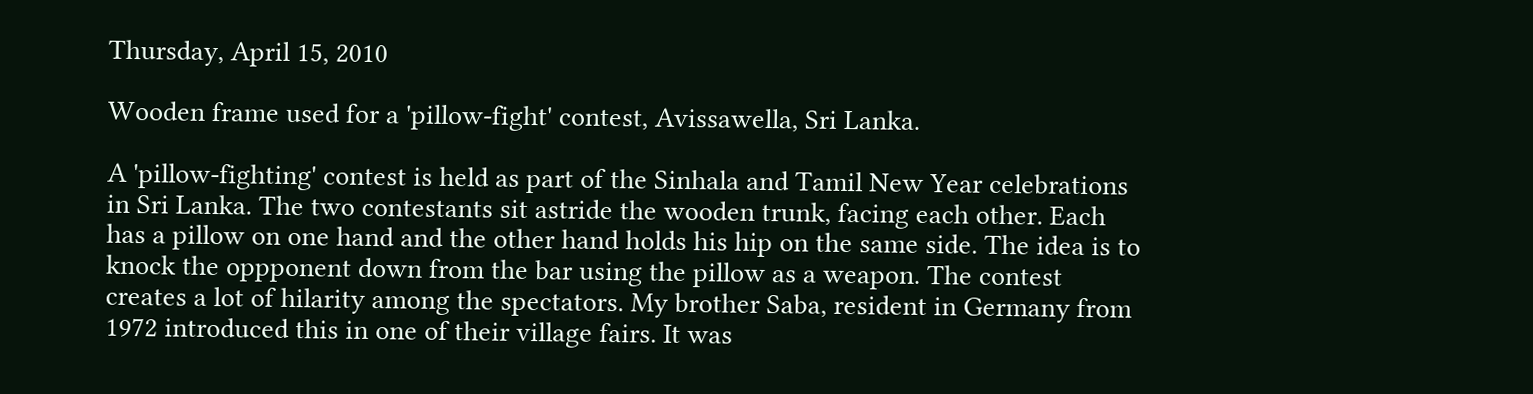Thursday, April 15, 2010

Wooden frame used for a 'pillow-fight' contest, Avissawella, Sri Lanka.

A 'pillow-fighting' contest is held as part of the Sinhala and Tamil New Year celebrations in Sri Lanka. The two contestants sit astride the wooden trunk, facing each other. Each has a pillow on one hand and the other hand holds his hip on the same side. The idea is to knock the oppponent down from the bar using the pillow as a weapon. The contest creates a lot of hilarity among the spectators. My brother Saba, resident in Germany from 1972 introduced this in one of their village fairs. It was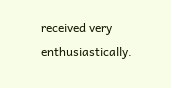received very enthusiastically.